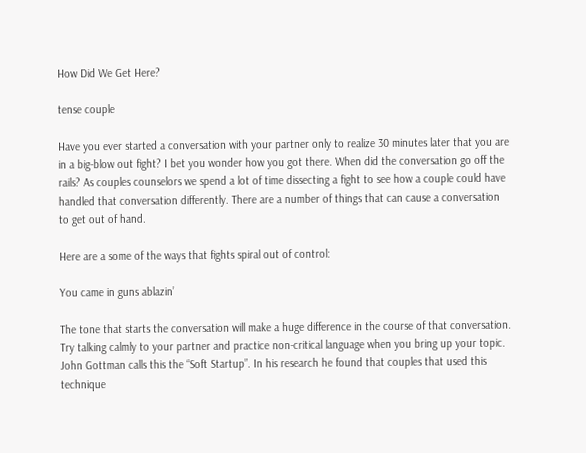How Did We Get Here?

tense couple

Have you ever started a conversation with your partner only to realize 30 minutes later that you are in a big-blow out fight? I bet you wonder how you got there. When did the conversation go off the rails? As couples counselors we spend a lot of time dissecting a fight to see how a couple could have handled that conversation differently. There are a number of things that can cause a conversation to get out of hand.

Here are a some of the ways that fights spiral out of control:

You came in guns ablazin’

The tone that starts the conversation will make a huge difference in the course of that conversation. Try talking calmly to your partner and practice non-critical language when you bring up your topic. John Gottman calls this the “Soft Startup”. In his research he found that couples that used this technique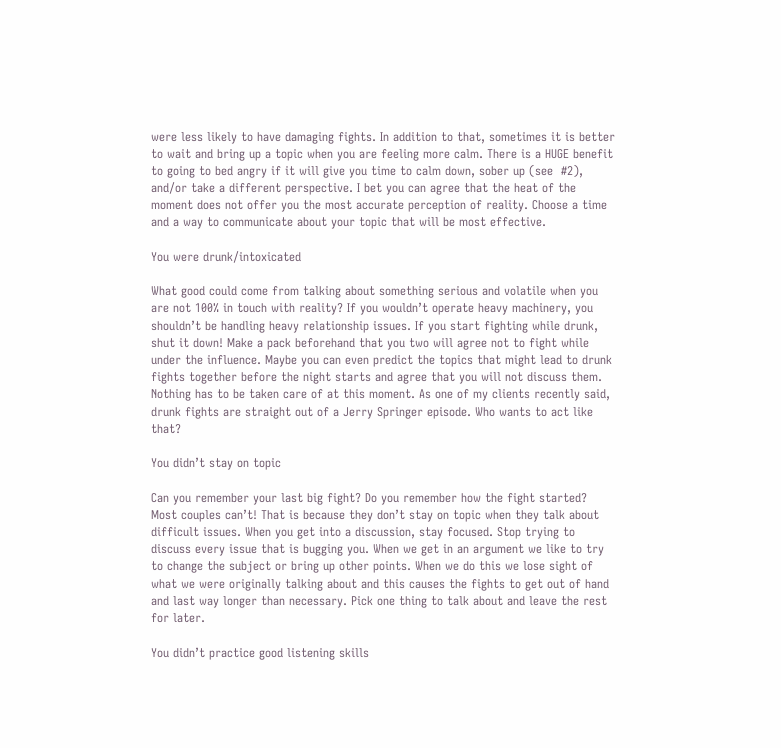were less likely to have damaging fights. In addition to that, sometimes it is better to wait and bring up a topic when you are feeling more calm. There is a HUGE benefit to going to bed angry if it will give you time to calm down, sober up (see  #2), and/or take a different perspective. I bet you can agree that the heat of the moment does not offer you the most accurate perception of reality. Choose a time and a way to communicate about your topic that will be most effective.

You were drunk/intoxicated

What good could come from talking about something serious and volatile when you are not 100% in touch with reality? If you wouldn’t operate heavy machinery, you shouldn’t be handling heavy relationship issues. If you start fighting while drunk, shut it down! Make a pack beforehand that you two will agree not to fight while under the influence. Maybe you can even predict the topics that might lead to drunk fights together before the night starts and agree that you will not discuss them. Nothing has to be taken care of at this moment. As one of my clients recently said, drunk fights are straight out of a Jerry Springer episode. Who wants to act like that?

You didn’t stay on topic

Can you remember your last big fight? Do you remember how the fight started? Most couples can’t! That is because they don’t stay on topic when they talk about difficult issues. When you get into a discussion, stay focused. Stop trying to discuss every issue that is bugging you. When we get in an argument we like to try to change the subject or bring up other points. When we do this we lose sight of what we were originally talking about and this causes the fights to get out of hand and last way longer than necessary. Pick one thing to talk about and leave the rest for later.

You didn’t practice good listening skills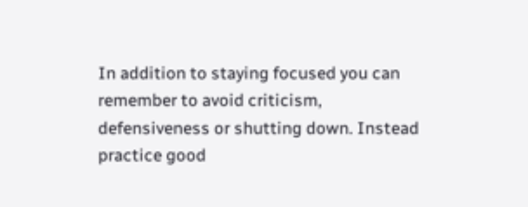In addition to staying focused you can remember to avoid criticism, defensiveness or shutting down. Instead practice good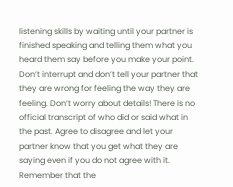listening skills by waiting until your partner is finished speaking and telling them what you heard them say before you make your point. Don’t interrupt and don’t tell your partner that they are wrong for feeling the way they are feeling. Don’t worry about details! There is no official transcript of who did or said what in the past. Agree to disagree and let your partner know that you get what they are saying even if you do not agree with it. Remember that the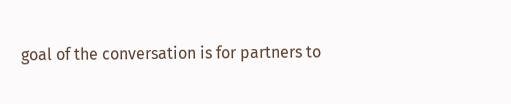goal of the conversation is for partners to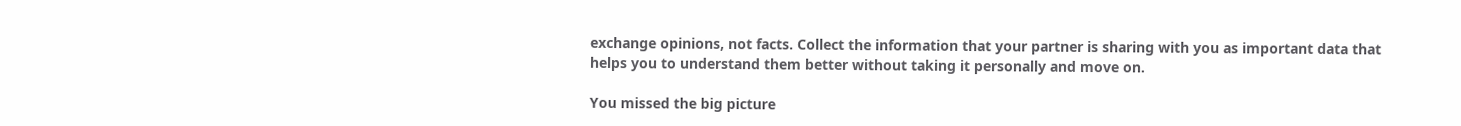exchange opinions, not facts. Collect the information that your partner is sharing with you as important data that helps you to understand them better without taking it personally and move on.

You missed the big picture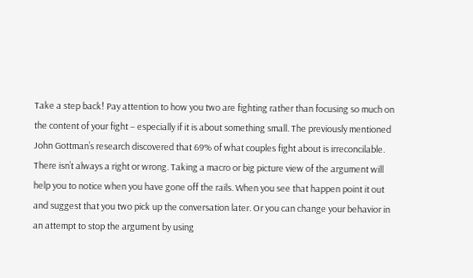Take a step back! Pay attention to how you two are fighting rather than focusing so much on the content of your fight – especially if it is about something small. The previously mentioned John Gottman’s research discovered that 69% of what couples fight about is irreconcilable. There isn’t always a right or wrong. Taking a macro or big picture view of the argument will help you to notice when you have gone off the rails. When you see that happen point it out and suggest that you two pick up the conversation later. Or you can change your behavior in an attempt to stop the argument by using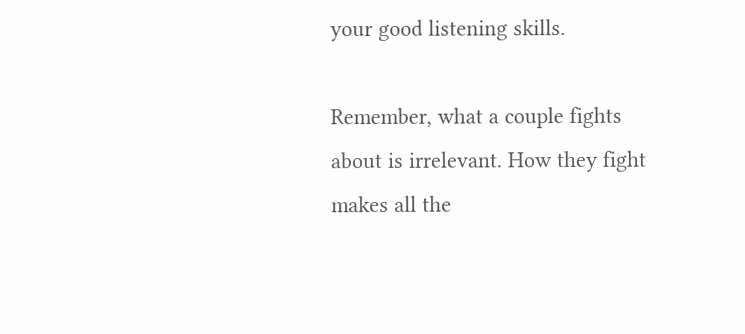your good listening skills.

Remember, what a couple fights about is irrelevant. How they fight makes all the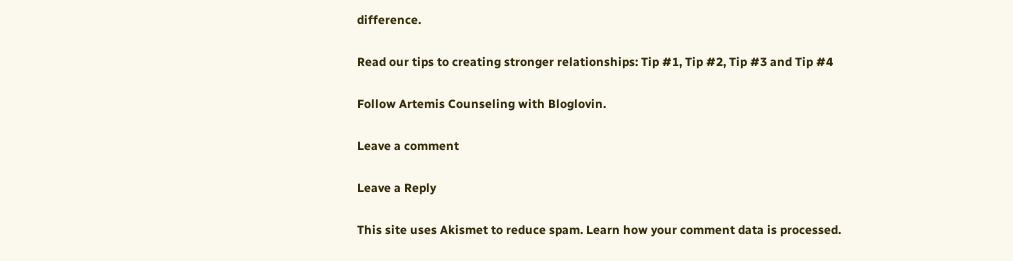difference.

Read our tips to creating stronger relationships: Tip #1, Tip #2, Tip #3 and Tip #4

Follow Artemis Counseling with Bloglovin.

Leave a comment

Leave a Reply

This site uses Akismet to reduce spam. Learn how your comment data is processed.